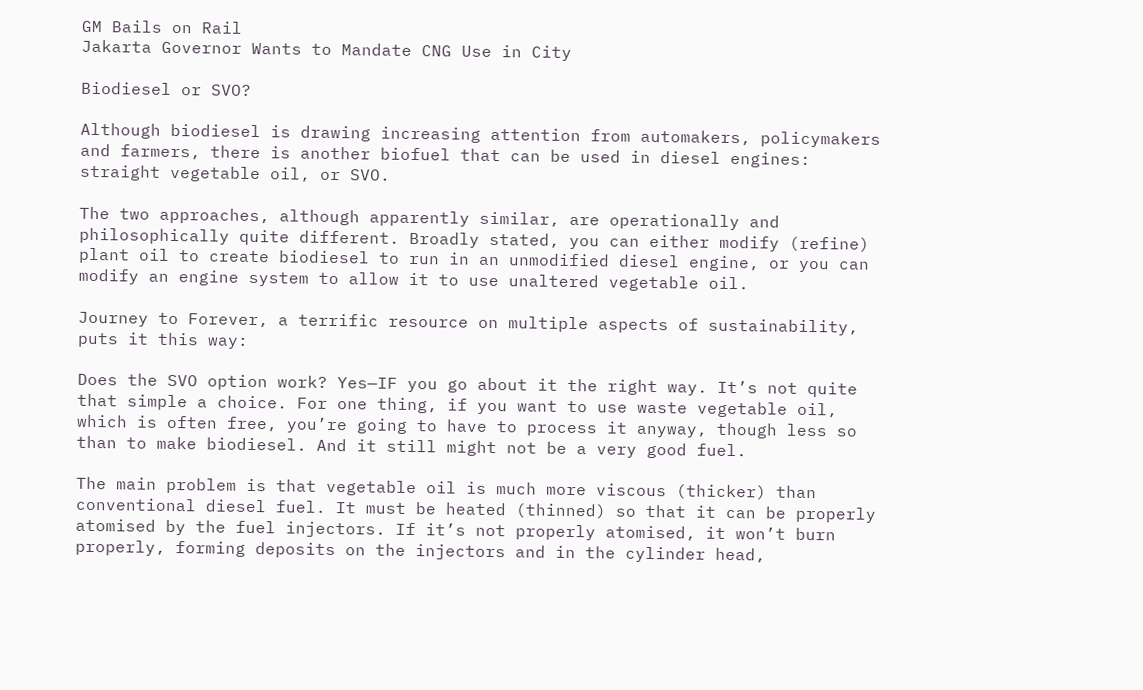GM Bails on Rail
Jakarta Governor Wants to Mandate CNG Use in City

Biodiesel or SVO?

Although biodiesel is drawing increasing attention from automakers, policymakers and farmers, there is another biofuel that can be used in diesel engines: straight vegetable oil, or SVO.

The two approaches, although apparently similar, are operationally and philosophically quite different. Broadly stated, you can either modify (refine) plant oil to create biodiesel to run in an unmodified diesel engine, or you can modify an engine system to allow it to use unaltered vegetable oil.

Journey to Forever, a terrific resource on multiple aspects of sustainability, puts it this way:

Does the SVO option work? Yes—IF you go about it the right way. It’s not quite that simple a choice. For one thing, if you want to use waste vegetable oil, which is often free, you’re going to have to process it anyway, though less so than to make biodiesel. And it still might not be a very good fuel.

The main problem is that vegetable oil is much more viscous (thicker) than conventional diesel fuel. It must be heated (thinned) so that it can be properly atomised by the fuel injectors. If it’s not properly atomised, it won’t burn properly, forming deposits on the injectors and in the cylinder head,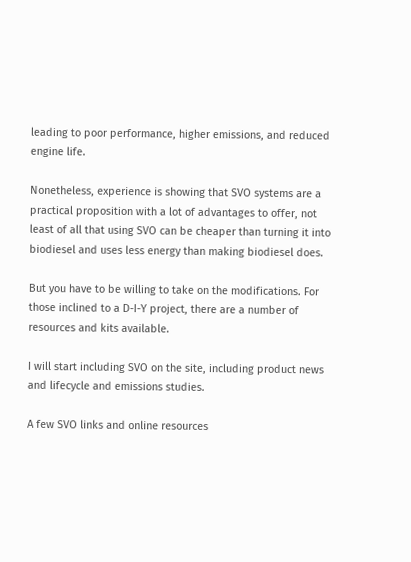leading to poor performance, higher emissions, and reduced engine life.

Nonetheless, experience is showing that SVO systems are a practical proposition with a lot of advantages to offer, not least of all that using SVO can be cheaper than turning it into biodiesel and uses less energy than making biodiesel does.

But you have to be willing to take on the modifications. For those inclined to a D-I-Y project, there are a number of resources and kits available.

I will start including SVO on the site, including product news and lifecycle and emissions studies.

A few SVO links and online resources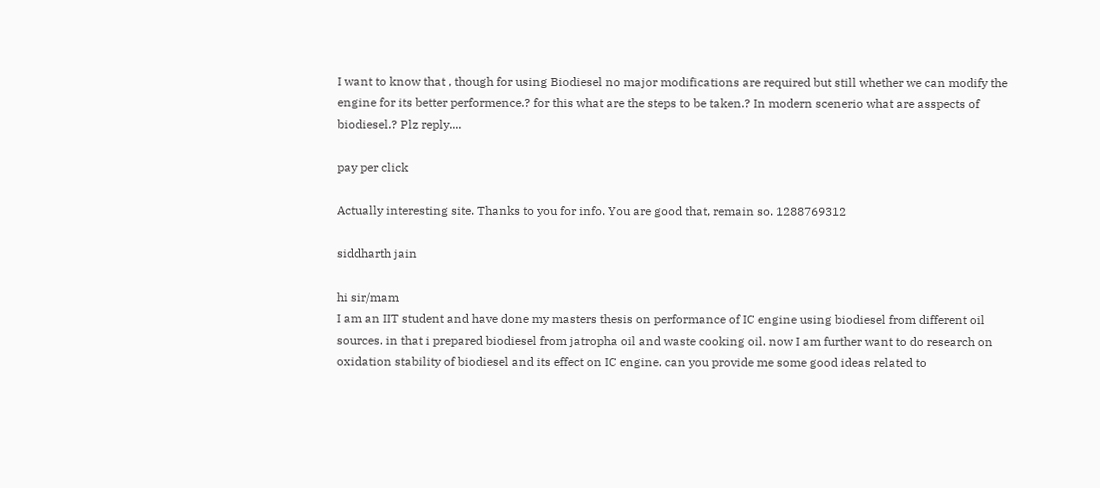I want to know that , though for using Biodiesel no major modifications are required but still whether we can modify the engine for its better performence.? for this what are the steps to be taken.? In modern scenerio what are asspects of biodiesel.? Plz reply....

pay per click

Actually interesting site. Thanks to you for info. You are good that, remain so. 1288769312

siddharth jain

hi sir/mam
I am an IIT student and have done my masters thesis on performance of IC engine using biodiesel from different oil sources. in that i prepared biodiesel from jatropha oil and waste cooking oil. now I am further want to do research on oxidation stability of biodiesel and its effect on IC engine. can you provide me some good ideas related to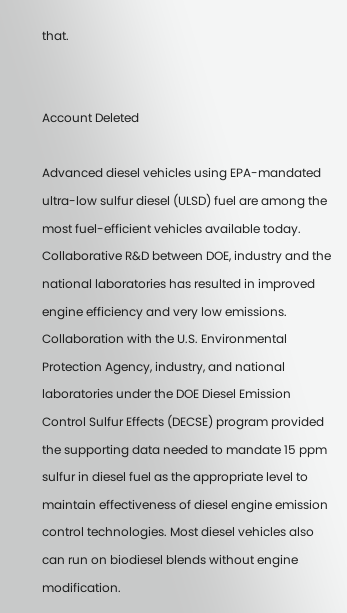that.


Account Deleted

Advanced diesel vehicles using EPA-mandated ultra-low sulfur diesel (ULSD) fuel are among the most fuel-efficient vehicles available today. Collaborative R&D between DOE, industry and the national laboratories has resulted in improved engine efficiency and very low emissions. Collaboration with the U.S. Environmental Protection Agency, industry, and national laboratories under the DOE Diesel Emission Control Sulfur Effects (DECSE) program provided the supporting data needed to mandate 15 ppm sulfur in diesel fuel as the appropriate level to maintain effectiveness of diesel engine emission control technologies. Most diesel vehicles also can run on biodiesel blends without engine modification.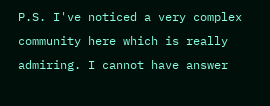P.S. I've noticed a very complex community here which is really admiring. I cannot have answer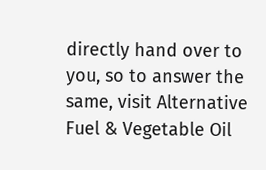directly hand over to you, so to answer the same, visit Alternative Fuel & Vegetable Oil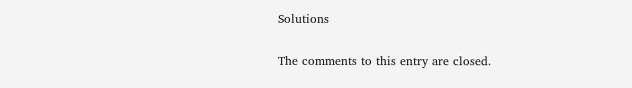Solutions

The comments to this entry are closed.